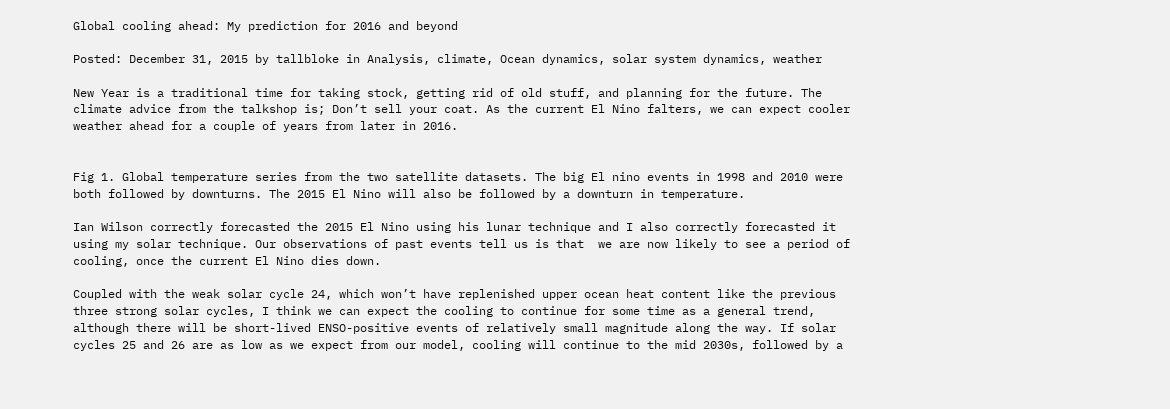Global cooling ahead: My prediction for 2016 and beyond

Posted: December 31, 2015 by tallbloke in Analysis, climate, Ocean dynamics, solar system dynamics, weather

New Year is a traditional time for taking stock, getting rid of old stuff, and planning for the future. The climate advice from the talkshop is; Don’t sell your coat. As the current El Nino falters, we can expect cooler weather ahead for a couple of years from later in 2016.


Fig 1. Global temperature series from the two satellite datasets. The big El nino events in 1998 and 2010 were both followed by downturns. The 2015 El Nino will also be followed by a downturn in temperature.

Ian Wilson correctly forecasted the 2015 El Nino using his lunar technique and I also correctly forecasted it using my solar technique. Our observations of past events tell us is that  we are now likely to see a period of cooling, once the current El Nino dies down.

Coupled with the weak solar cycle 24, which won’t have replenished upper ocean heat content like the previous three strong solar cycles, I think we can expect the cooling to continue for some time as a general trend, although there will be short-lived ENSO-positive events of relatively small magnitude along the way. If solar cycles 25 and 26 are as low as we expect from our model, cooling will continue to the mid 2030s, followed by a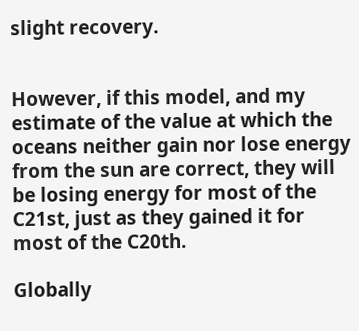slight recovery.


However, if this model, and my estimate of the value at which the oceans neither gain nor lose energy from the sun are correct, they will be losing energy for most of the C21st, just as they gained it for most of the C20th.

Globally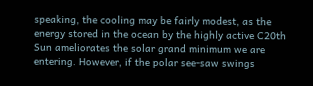speaking, the cooling may be fairly modest, as the energy stored in the ocean by the highly active C20th Sun ameliorates the solar grand minimum we are entering. However, if the polar see-saw swings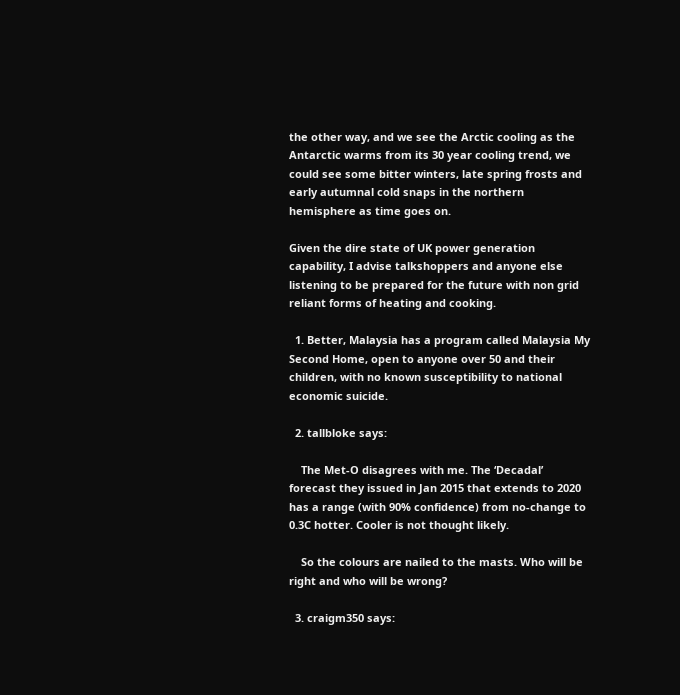the other way, and we see the Arctic cooling as the Antarctic warms from its 30 year cooling trend, we could see some bitter winters, late spring frosts and early autumnal cold snaps in the northern hemisphere as time goes on.

Given the dire state of UK power generation capability, I advise talkshoppers and anyone else listening to be prepared for the future with non grid reliant forms of heating and cooking.

  1. Better, Malaysia has a program called Malaysia My Second Home, open to anyone over 50 and their children, with no known susceptibility to national economic suicide.

  2. tallbloke says:

    The Met-O disagrees with me. The ‘Decadal’ forecast they issued in Jan 2015 that extends to 2020 has a range (with 90% confidence) from no-change to 0.3C hotter. Cooler is not thought likely.

    So the colours are nailed to the masts. Who will be right and who will be wrong?

  3. craigm350 says: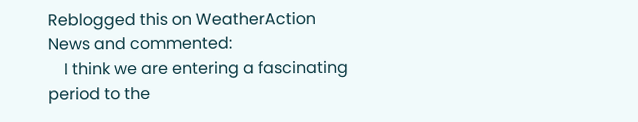Reblogged this on WeatherAction News and commented:
    I think we are entering a fascinating period to the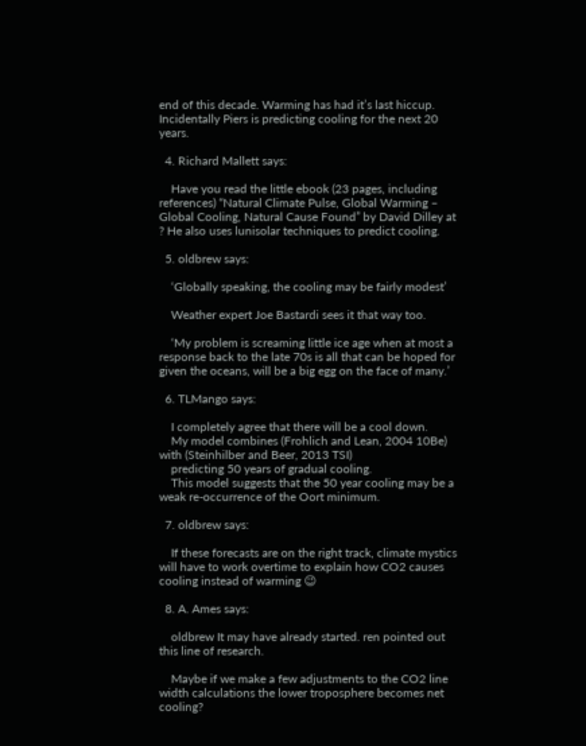end of this decade. Warming has had it’s last hiccup. Incidentally Piers is predicting cooling for the next 20 years.

  4. Richard Mallett says:

    Have you read the little ebook (23 pages, including references) “Natural Climate Pulse, Global Warming – Global Cooling, Natural Cause Found” by David Dilley at ? He also uses lunisolar techniques to predict cooling.

  5. oldbrew says:

    ‘Globally speaking, the cooling may be fairly modest’

    Weather expert Joe Bastardi sees it that way too.

    ‘My problem is screaming little ice age when at most a response back to the late 70s is all that can be hoped for given the oceans, will be a big egg on the face of many.’

  6. TLMango says:

    I completely agree that there will be a cool down.
    My model combines (Frohlich and Lean, 2004 10Be) with (Steinhilber and Beer, 2013 TSI)
    predicting 50 years of gradual cooling.
    This model suggests that the 50 year cooling may be a weak re-occurrence of the Oort minimum.

  7. oldbrew says:

    If these forecasts are on the right track, climate mystics will have to work overtime to explain how CO2 causes cooling instead of warming 😉

  8. A. Ames says:

    oldbrew It may have already started. ren pointed out this line of research.

    Maybe if we make a few adjustments to the CO2 line width calculations the lower troposphere becomes net cooling?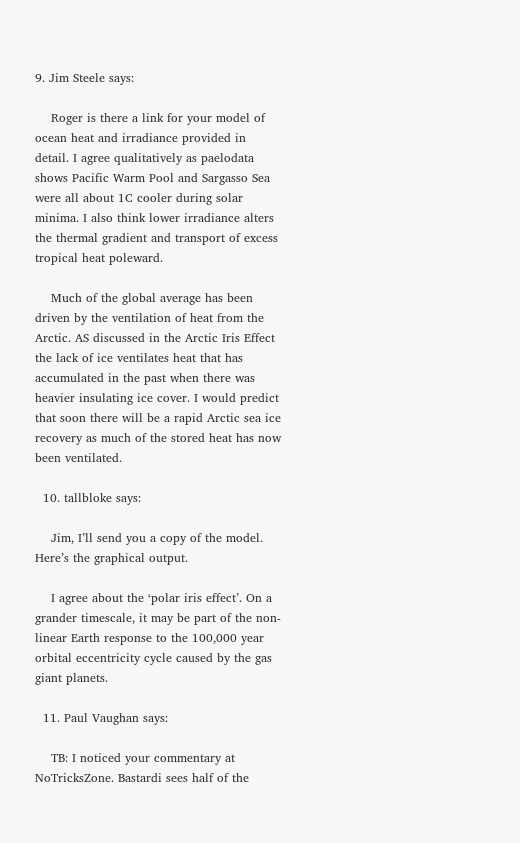9. Jim Steele says:

    Roger is there a link for your model of ocean heat and irradiance provided in detail. I agree qualitatively as paelodata shows Pacific Warm Pool and Sargasso Sea were all about 1C cooler during solar minima. I also think lower irradiance alters the thermal gradient and transport of excess tropical heat poleward.

    Much of the global average has been driven by the ventilation of heat from the Arctic. AS discussed in the Arctic Iris Effect the lack of ice ventilates heat that has accumulated in the past when there was heavier insulating ice cover. I would predict that soon there will be a rapid Arctic sea ice recovery as much of the stored heat has now been ventilated.

  10. tallbloke says:

    Jim, I’ll send you a copy of the model. Here’s the graphical output.

    I agree about the ‘polar iris effect’. On a grander timescale, it may be part of the non-linear Earth response to the 100,000 year orbital eccentricity cycle caused by the gas giant planets.

  11. Paul Vaughan says:

    TB: I noticed your commentary at NoTricksZone. Bastardi sees half of the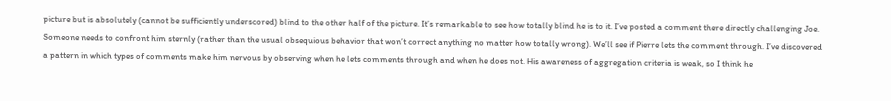picture but is absolutely (cannot be sufficiently underscored) blind to the other half of the picture. It’s remarkable to see how totally blind he is to it. I’ve posted a comment there directly challenging Joe. Someone needs to confront him sternly (rather than the usual obsequious behavior that won’t correct anything no matter how totally wrong). We’ll see if Pierre lets the comment through. I’ve discovered a pattern in which types of comments make him nervous by observing when he lets comments through and when he does not. His awareness of aggregation criteria is weak, so I think he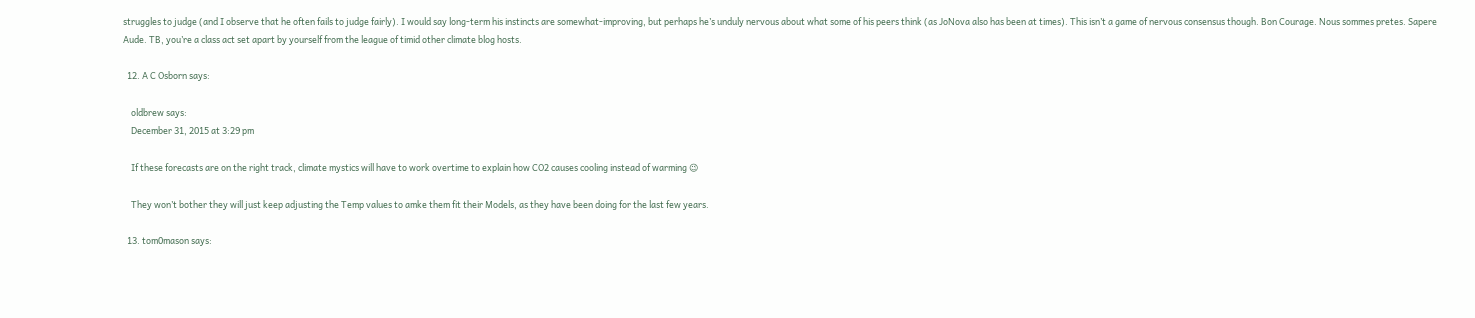struggles to judge (and I observe that he often fails to judge fairly). I would say long-term his instincts are somewhat-improving, but perhaps he’s unduly nervous about what some of his peers think (as JoNova also has been at times). This isn’t a game of nervous consensus though. Bon Courage. Nous sommes pretes. Sapere Aude. TB, you’re a class act set apart by yourself from the league of timid other climate blog hosts.

  12. A C Osborn says:

    oldbrew says:
    December 31, 2015 at 3:29 pm

    If these forecasts are on the right track, climate mystics will have to work overtime to explain how CO2 causes cooling instead of warming 😉

    They won’t bother they will just keep adjusting the Temp values to amke them fit their Models, as they have been doing for the last few years.

  13. tom0mason says: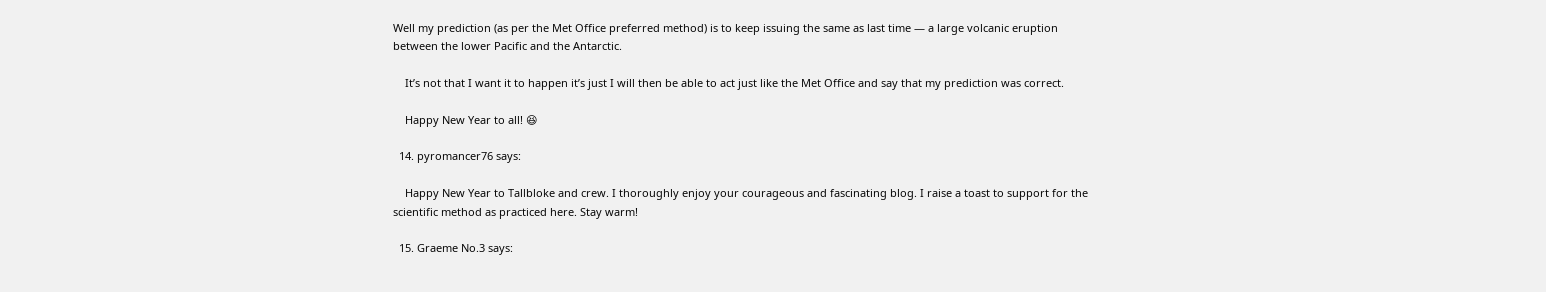Well my prediction (as per the Met Office preferred method) is to keep issuing the same as last time — a large volcanic eruption between the lower Pacific and the Antarctic.

    It’s not that I want it to happen it’s just I will then be able to act just like the Met Office and say that my prediction was correct.

    Happy New Year to all! 😆

  14. pyromancer76 says:

    Happy New Year to Tallbloke and crew. I thoroughly enjoy your courageous and fascinating blog. I raise a toast to support for the scientific method as practiced here. Stay warm!

  15. Graeme No.3 says: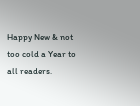Happy New & not too cold a Year to all readers.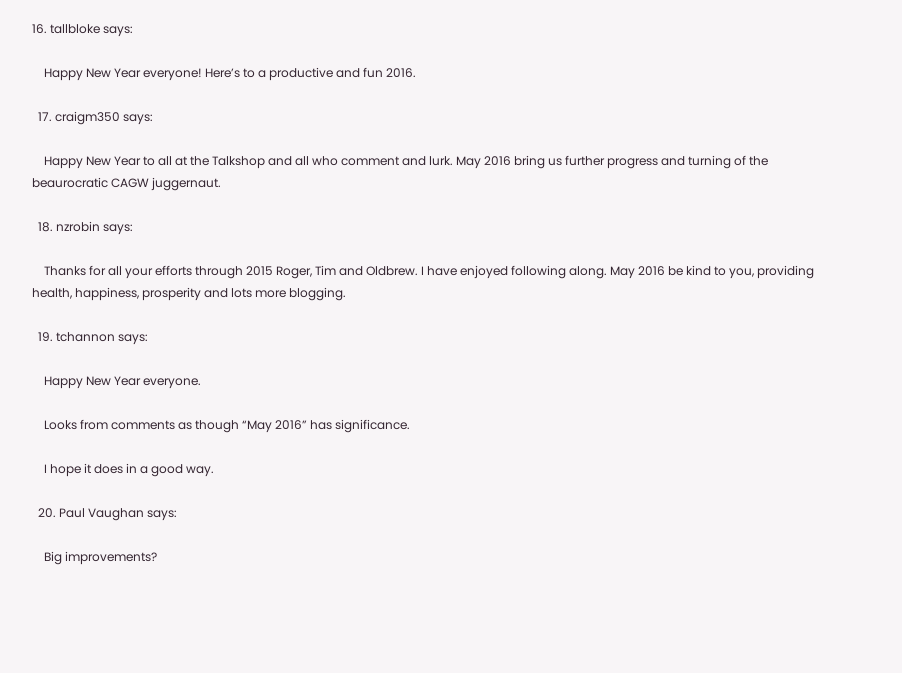16. tallbloke says:

    Happy New Year everyone! Here’s to a productive and fun 2016.

  17. craigm350 says:

    Happy New Year to all at the Talkshop and all who comment and lurk. May 2016 bring us further progress and turning of the beaurocratic CAGW juggernaut.

  18. nzrobin says:

    Thanks for all your efforts through 2015 Roger, Tim and Oldbrew. I have enjoyed following along. May 2016 be kind to you, providing health, happiness, prosperity and lots more blogging.

  19. tchannon says:

    Happy New Year everyone.

    Looks from comments as though “May 2016” has significance.

    I hope it does in a good way.

  20. Paul Vaughan says:

    Big improvements?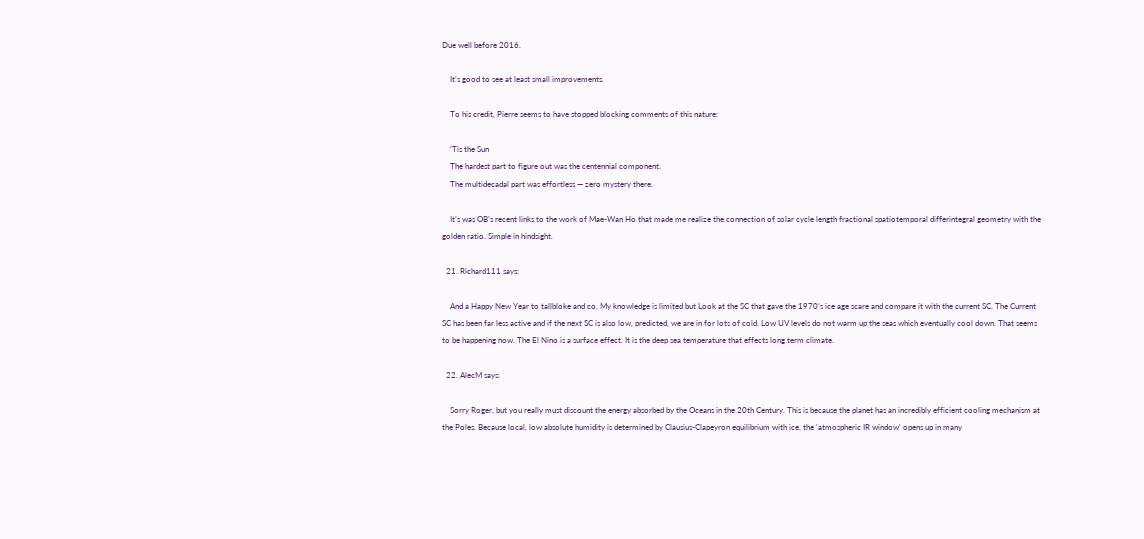Due well before 2016.

    It’s good to see at least small improvements.

    To his credit, Pierre seems to have stopped blocking comments of this nature:

    ‘Tis the Sun
    The hardest part to figure out was the centennial component.
    The multidecadal part was effortless — zero mystery there.

    It’s was OB’s recent links to the work of Mae-Wan Ho that made me realize the connection of solar cycle length fractional spatiotemporal differintegral geometry with the golden ratio. Simple in hindsight.

  21. Richard111 says:

    And a Happy New Year to tallbloke and co. My knowledge is limited but Look at the SC that gave the 1970’s ice age scare and compare it with the current SC. The Current SC has been far less active and if the next SC is also low, predicted, we are in for lots of cold. Low UV levels do not warm up the seas which eventually cool down. That seems to be happening now. The El Nino is a surface effect. It is the deep sea temperature that effects long term climate.

  22. AlecM says:

    Sorry Roger, but you really must discount the energy absorbed by the Oceans in the 20th Century. This is because the planet has an incredibly efficient cooling mechanism at the Poles. Because local, low absolute humidity is determined by Clausius-Clapeyron equilibrium with ice, the ‘atmospheric IR window’ opens up in many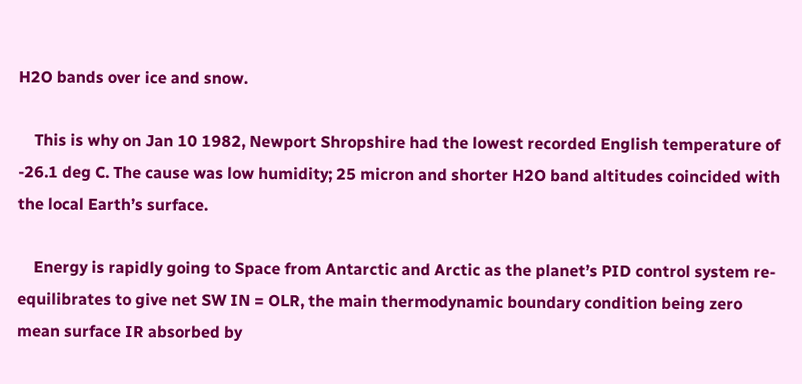H2O bands over ice and snow.

    This is why on Jan 10 1982, Newport Shropshire had the lowest recorded English temperature of -26.1 deg C. The cause was low humidity; 25 micron and shorter H2O band altitudes coincided with the local Earth’s surface.

    Energy is rapidly going to Space from Antarctic and Arctic as the planet’s PID control system re-equilibrates to give net SW IN = OLR, the main thermodynamic boundary condition being zero mean surface IR absorbed by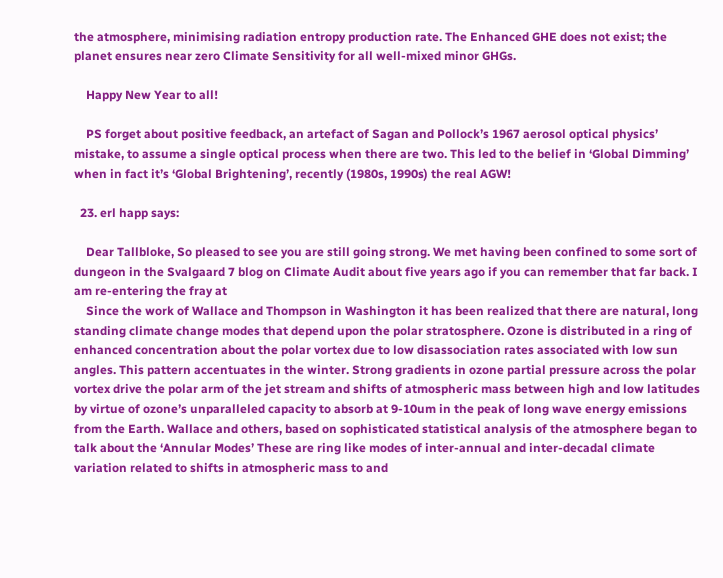the atmosphere, minimising radiation entropy production rate. The Enhanced GHE does not exist; the planet ensures near zero Climate Sensitivity for all well-mixed minor GHGs.

    Happy New Year to all!

    PS forget about positive feedback, an artefact of Sagan and Pollock’s 1967 aerosol optical physics’ mistake, to assume a single optical process when there are two. This led to the belief in ‘Global Dimming’ when in fact it’s ‘Global Brightening’, recently (1980s, 1990s) the real AGW!

  23. erl happ says:

    Dear Tallbloke, So pleased to see you are still going strong. We met having been confined to some sort of dungeon in the Svalgaard 7 blog on Climate Audit about five years ago if you can remember that far back. I am re-entering the fray at
    Since the work of Wallace and Thompson in Washington it has been realized that there are natural, long standing climate change modes that depend upon the polar stratosphere. Ozone is distributed in a ring of enhanced concentration about the polar vortex due to low disassociation rates associated with low sun angles. This pattern accentuates in the winter. Strong gradients in ozone partial pressure across the polar vortex drive the polar arm of the jet stream and shifts of atmospheric mass between high and low latitudes by virtue of ozone’s unparalleled capacity to absorb at 9-10um in the peak of long wave energy emissions from the Earth. Wallace and others, based on sophisticated statistical analysis of the atmosphere began to talk about the ‘Annular Modes’ These are ring like modes of inter-annual and inter-decadal climate variation related to shifts in atmospheric mass to and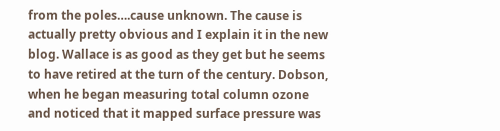from the poles….cause unknown. The cause is actually pretty obvious and I explain it in the new blog. Wallace is as good as they get but he seems to have retired at the turn of the century. Dobson, when he began measuring total column ozone and noticed that it mapped surface pressure was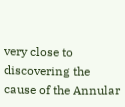very close to discovering the cause of the Annular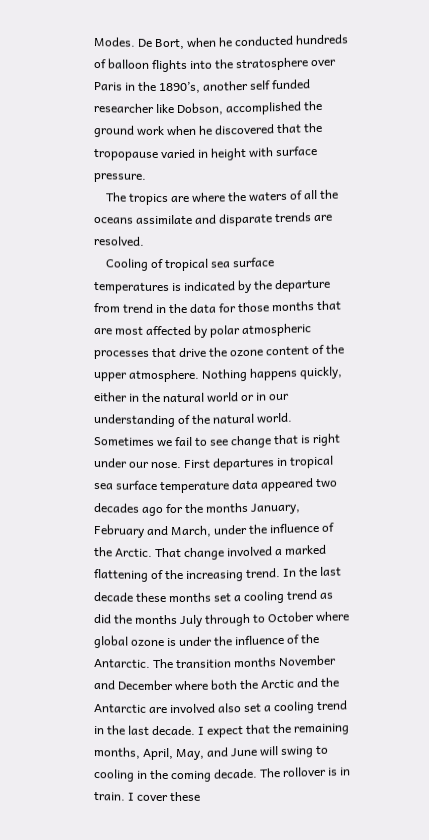Modes. De Bort, when he conducted hundreds of balloon flights into the stratosphere over Paris in the 1890’s, another self funded researcher like Dobson, accomplished the ground work when he discovered that the tropopause varied in height with surface pressure.
    The tropics are where the waters of all the oceans assimilate and disparate trends are resolved.
    Cooling of tropical sea surface temperatures is indicated by the departure from trend in the data for those months that are most affected by polar atmospheric processes that drive the ozone content of the upper atmosphere. Nothing happens quickly, either in the natural world or in our understanding of the natural world. Sometimes we fail to see change that is right under our nose. First departures in tropical sea surface temperature data appeared two decades ago for the months January, February and March, under the influence of the Arctic. That change involved a marked flattening of the increasing trend. In the last decade these months set a cooling trend as did the months July through to October where global ozone is under the influence of the Antarctic. The transition months November and December where both the Arctic and the Antarctic are involved also set a cooling trend in the last decade. I expect that the remaining months, April, May, and June will swing to cooling in the coming decade. The rollover is in train. I cover these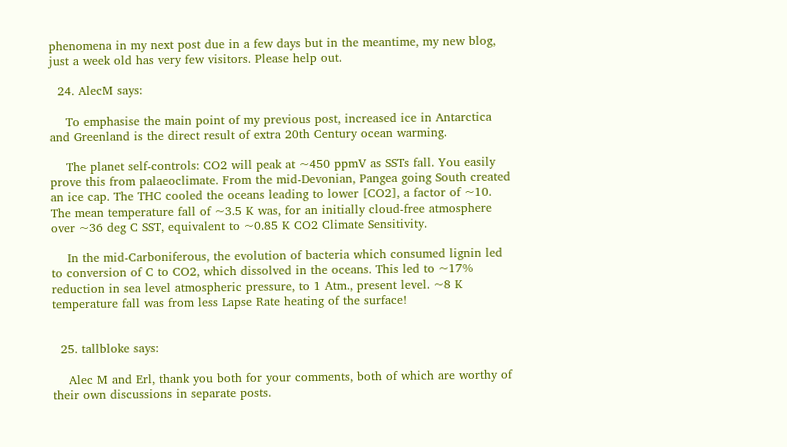phenomena in my next post due in a few days but in the meantime, my new blog, just a week old has very few visitors. Please help out.

  24. AlecM says:

    To emphasise the main point of my previous post, increased ice in Antarctica and Greenland is the direct result of extra 20th Century ocean warming.

    The planet self-controls: CO2 will peak at ~450 ppmV as SSTs fall. You easily prove this from palaeoclimate. From the mid-Devonian, Pangea going South created an ice cap. The THC cooled the oceans leading to lower [CO2], a factor of ~10. The mean temperature fall of ~3.5 K was, for an initially cloud-free atmosphere over ~36 deg C SST, equivalent to ~0.85 K CO2 Climate Sensitivity.

    In the mid-Carboniferous, the evolution of bacteria which consumed lignin led to conversion of C to CO2, which dissolved in the oceans. This led to ~17% reduction in sea level atmospheric pressure, to 1 Atm., present level. ~8 K temperature fall was from less Lapse Rate heating of the surface!


  25. tallbloke says:

    Alec M and Erl, thank you both for your comments, both of which are worthy of their own discussions in separate posts.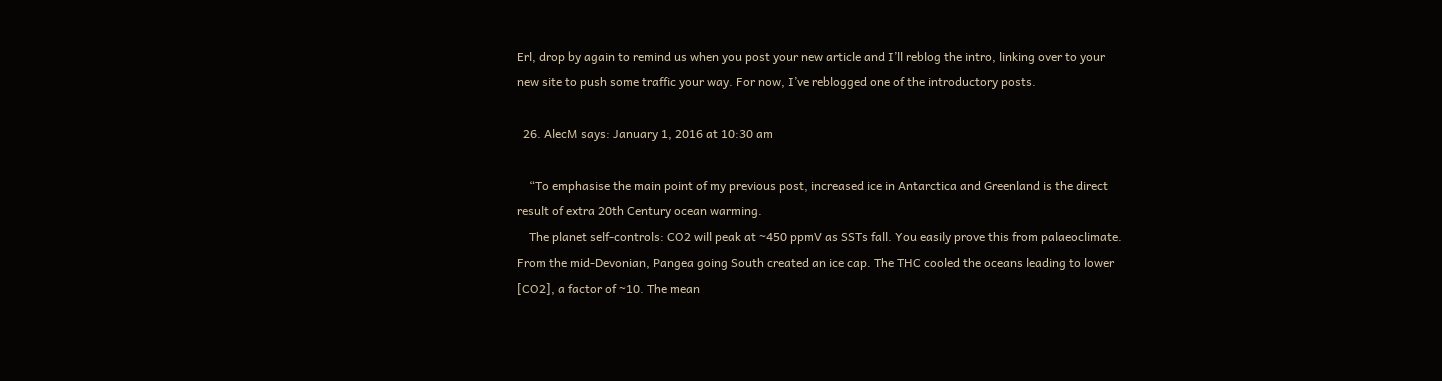Erl, drop by again to remind us when you post your new article and I’ll reblog the intro, linking over to your new site to push some traffic your way. For now, I’ve reblogged one of the introductory posts.

  26. AlecM says: January 1, 2016 at 10:30 am

    “To emphasise the main point of my previous post, increased ice in Antarctica and Greenland is the direct result of extra 20th Century ocean warming.
    The planet self-controls: CO2 will peak at ~450 ppmV as SSTs fall. You easily prove this from palaeoclimate. From the mid-Devonian, Pangea going South created an ice cap. The THC cooled the oceans leading to lower [CO2], a factor of ~10. The mean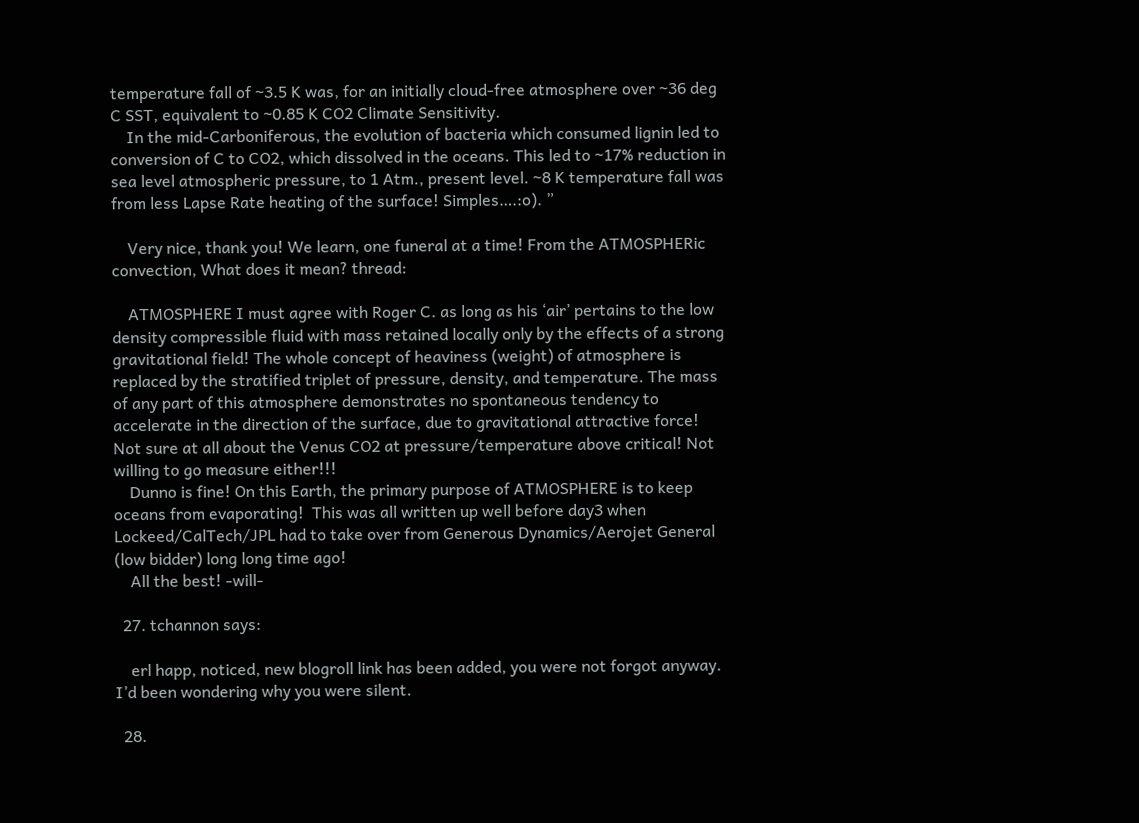temperature fall of ~3.5 K was, for an initially cloud-free atmosphere over ~36 deg C SST, equivalent to ~0.85 K CO2 Climate Sensitivity.
    In the mid-Carboniferous, the evolution of bacteria which consumed lignin led to conversion of C to CO2, which dissolved in the oceans. This led to ~17% reduction in sea level atmospheric pressure, to 1 Atm., present level. ~8 K temperature fall was from less Lapse Rate heating of the surface! Simples….:o). ”

    Very nice, thank you! We learn, one funeral at a time! From the ATMOSPHERic convection, What does it mean? thread:

    ATMOSPHERE I must agree with Roger C. as long as his ‘air’ pertains to the low density compressible fluid with mass retained locally only by the effects of a strong gravitational field! The whole concept of heaviness (weight) of atmosphere is replaced by the stratified triplet of pressure, density, and temperature. The mass of any part of this atmosphere demonstrates no spontaneous tendency to accelerate in the direction of the surface, due to gravitational attractive force! Not sure at all about the Venus CO2 at pressure/temperature above critical! Not willing to go measure either!!!
    Dunno is fine! On this Earth, the primary purpose of ATMOSPHERE is to keep oceans from evaporating!  This was all written up well before day3 when Lockeed/CalTech/JPL had to take over from Generous Dynamics/Aerojet General (low bidder) long long time ago!
    All the best! -will-

  27. tchannon says:

    erl happ, noticed, new blogroll link has been added, you were not forgot anyway. I’d been wondering why you were silent.

  28.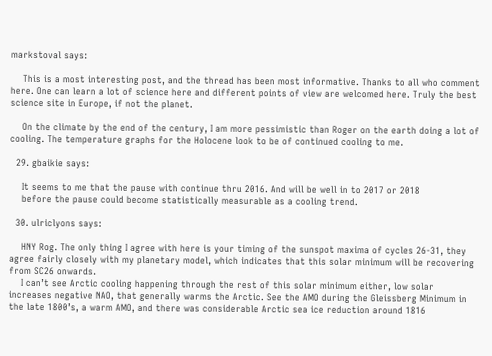markstoval says:

    This is a most interesting post, and the thread has been most informative. Thanks to all who comment here. One can learn a lot of science here and different points of view are welcomed here. Truly the best science site in Europe, if not the planet.

    On the climate by the end of the century, I am more pessimistic than Roger on the earth doing a lot of cooling. The temperature graphs for the Holocene look to be of continued cooling to me.

  29. gbaikie says:

    It seems to me that the pause with continue thru 2016. And will be well in to 2017 or 2018
    before the pause could become statistically measurable as a cooling trend.

  30. ulriclyons says:

    HNY Rog. The only thing I agree with here is your timing of the sunspot maxima of cycles 26-31, they agree fairly closely with my planetary model, which indicates that this solar minimum will be recovering from SC26 onwards.
    I can’t see Arctic cooling happening through the rest of this solar minimum either, low solar increases negative NAO, that generally warms the Arctic. See the AMO during the Gleissberg Minimum in the late 1800’s, a warm AMO, and there was considerable Arctic sea ice reduction around 1816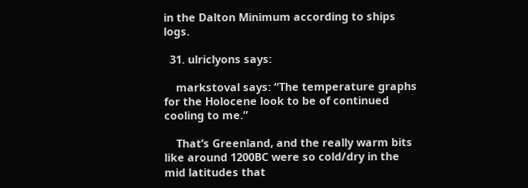in the Dalton Minimum according to ships logs.

  31. ulriclyons says:

    markstoval says: “The temperature graphs for the Holocene look to be of continued cooling to me.”

    That’s Greenland, and the really warm bits like around 1200BC were so cold/dry in the mid latitudes that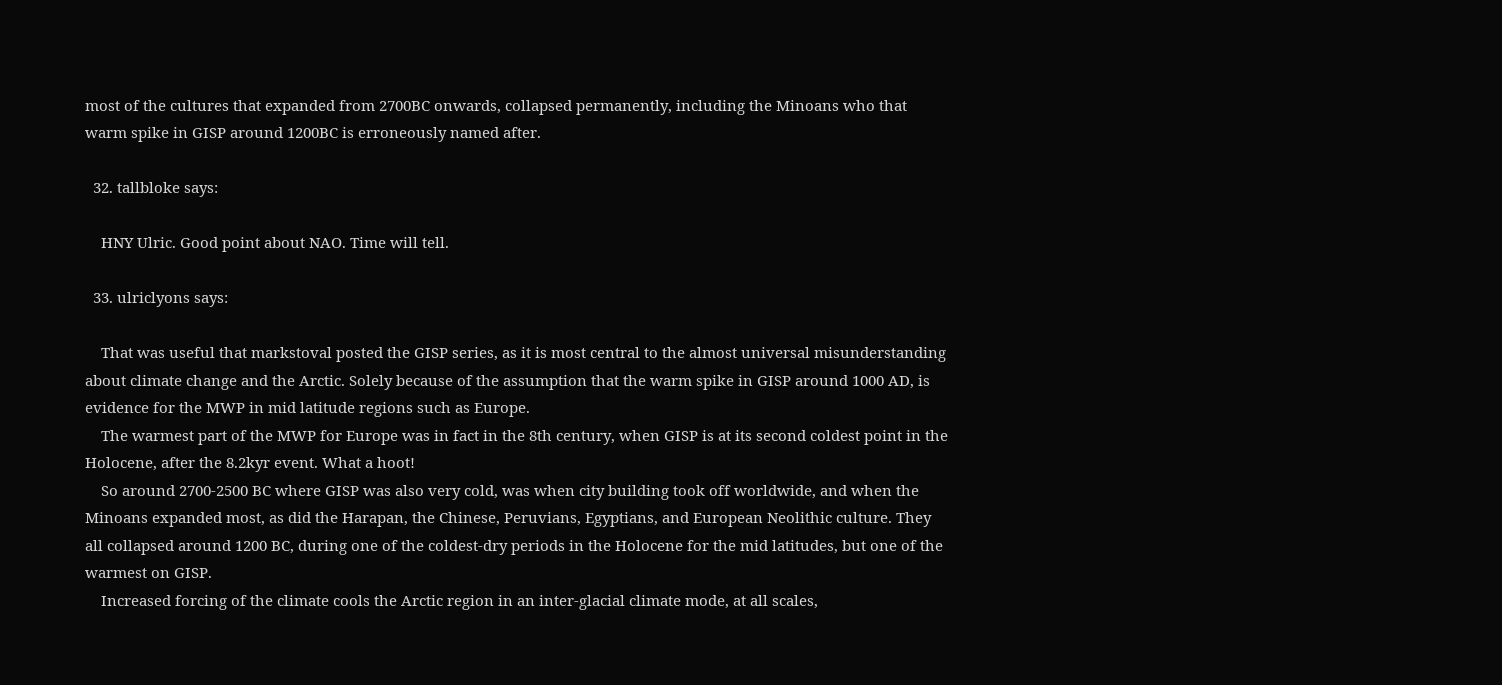most of the cultures that expanded from 2700BC onwards, collapsed permanently, including the Minoans who that warm spike in GISP around 1200BC is erroneously named after.

  32. tallbloke says:

    HNY Ulric. Good point about NAO. Time will tell.

  33. ulriclyons says:

    That was useful that markstoval posted the GISP series, as it is most central to the almost universal misunderstanding about climate change and the Arctic. Solely because of the assumption that the warm spike in GISP around 1000 AD, is evidence for the MWP in mid latitude regions such as Europe.
    The warmest part of the MWP for Europe was in fact in the 8th century, when GISP is at its second coldest point in the Holocene, after the 8.2kyr event. What a hoot!
    So around 2700-2500 BC where GISP was also very cold, was when city building took off worldwide, and when the Minoans expanded most, as did the Harapan, the Chinese, Peruvians, Egyptians, and European Neolithic culture. They all collapsed around 1200 BC, during one of the coldest-dry periods in the Holocene for the mid latitudes, but one of the warmest on GISP.
    Increased forcing of the climate cools the Arctic region in an inter-glacial climate mode, at all scales,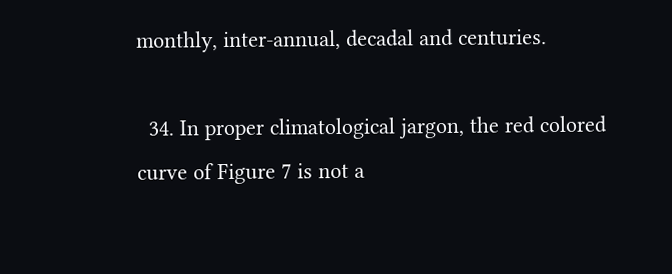monthly, inter-annual, decadal and centuries.

  34. In proper climatological jargon, the red colored curve of Figure 7 is not a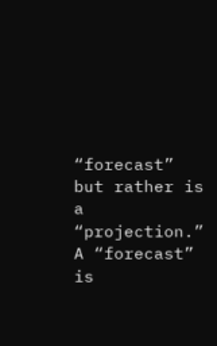“forecast” but rather is a “projection.” A “forecast” is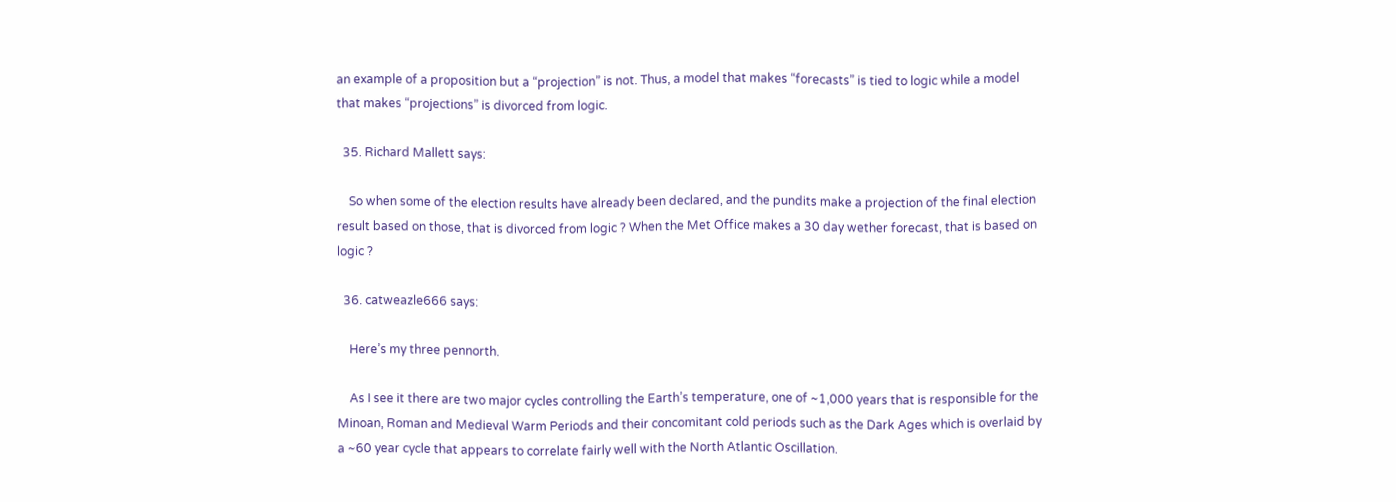an example of a proposition but a “projection” is not. Thus, a model that makes “forecasts” is tied to logic while a model that makes “projections” is divorced from logic.

  35. Richard Mallett says:

    So when some of the election results have already been declared, and the pundits make a projection of the final election result based on those, that is divorced from logic ? When the Met Office makes a 30 day wether forecast, that is based on logic ?

  36. catweazle666 says:

    Here’s my three pennorth.

    As I see it there are two major cycles controlling the Earth’s temperature, one of ~1,000 years that is responsible for the Minoan, Roman and Medieval Warm Periods and their concomitant cold periods such as the Dark Ages which is overlaid by a ~60 year cycle that appears to correlate fairly well with the North Atlantic Oscillation.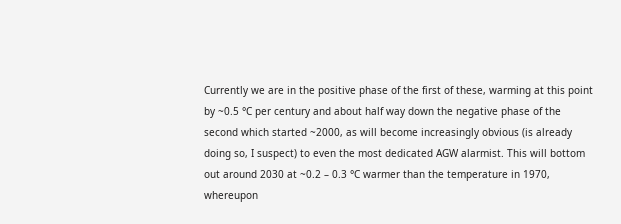Currently we are in the positive phase of the first of these, warming at this point by ~0.5 °C per century and about half way down the negative phase of the second which started ~2000, as will become increasingly obvious (is already doing so, I suspect) to even the most dedicated AGW alarmist. This will bottom out around 2030 at ~0.2 – 0.3 °C warmer than the temperature in 1970, whereupon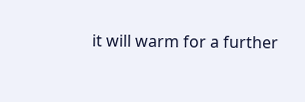it will warm for a further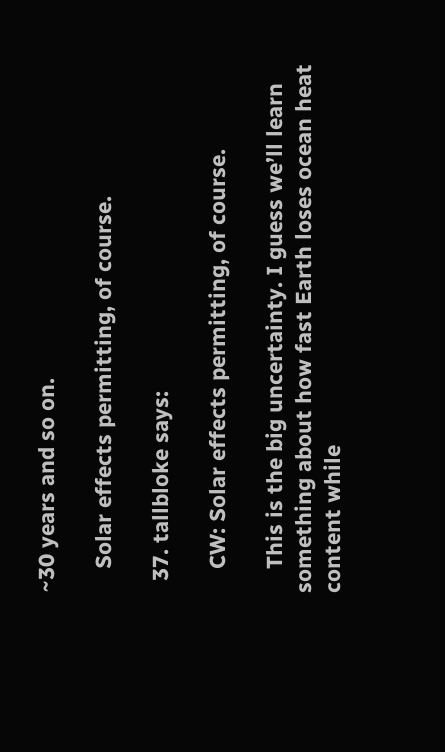~30 years and so on.

    Solar effects permitting, of course.

  37. tallbloke says:

    CW: Solar effects permitting, of course.

    This is the big uncertainty. I guess we’ll learn something about how fast Earth loses ocean heat content while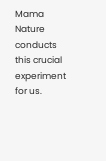Mama Nature conducts this crucial experiment for us.